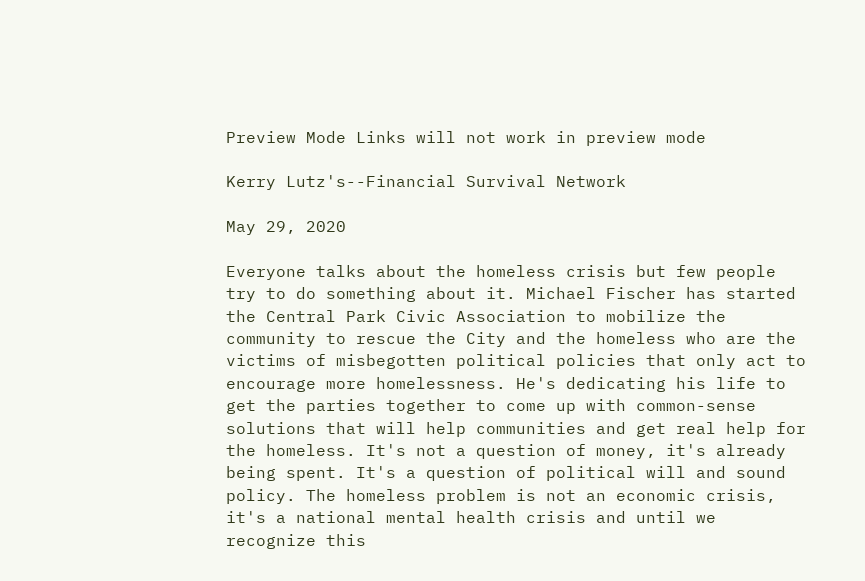Preview Mode Links will not work in preview mode

Kerry Lutz's--Financial Survival Network

May 29, 2020

Everyone talks about the homeless crisis but few people try to do something about it. Michael Fischer has started the Central Park Civic Association to mobilize the community to rescue the City and the homeless who are the victims of misbegotten political policies that only act to encourage more homelessness. He's dedicating his life to get the parties together to come up with common-sense solutions that will help communities and get real help for the homeless. It's not a question of money, it's already being spent. It's a question of political will and sound policy. The homeless problem is not an economic crisis, it's a national mental health crisis and until we recognize this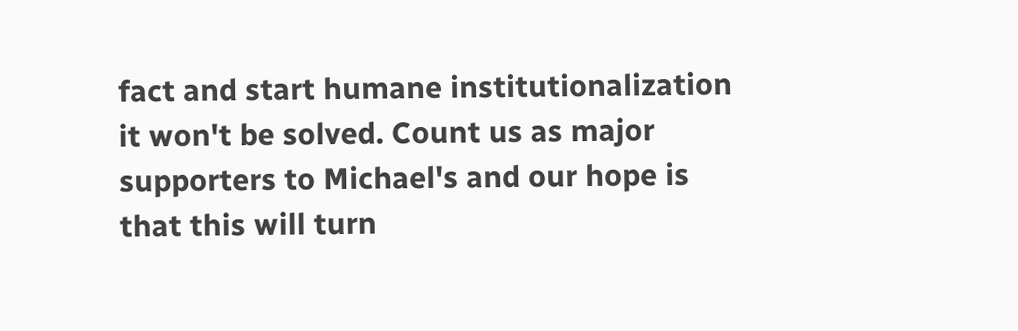fact and start humane institutionalization it won't be solved. Count us as major supporters to Michael's and our hope is that this will turn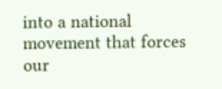into a national movement that forces our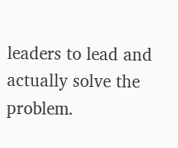leaders to lead and actually solve the problem.